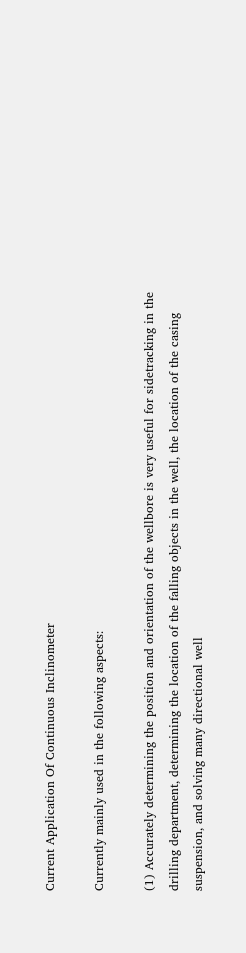Current Application Of Continuous Inclinometer

Currently mainly used in the following aspects:

(1) Accurately determining the position and orientation of the wellbore is very useful for sidetracking in the drilling department, determining the location of the falling objects in the well, the location of the casing suspension, and solving many directional well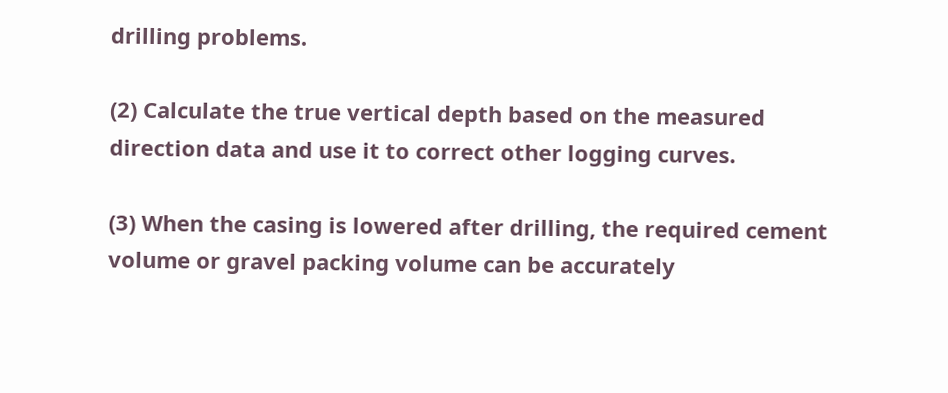drilling problems.

(2) Calculate the true vertical depth based on the measured direction data and use it to correct other logging curves.

(3) When the casing is lowered after drilling, the required cement volume or gravel packing volume can be accurately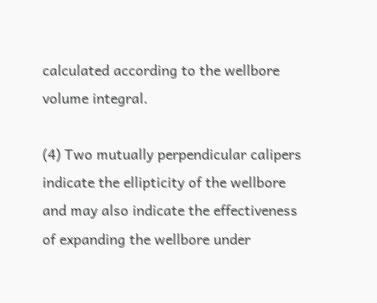calculated according to the wellbore volume integral.

(4) Two mutually perpendicular calipers indicate the ellipticity of the wellbore and may also indicate the effectiveness of expanding the wellbore under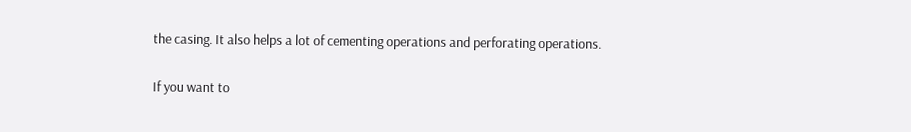the casing. It also helps a lot of cementing operations and perforating operations.

If you want to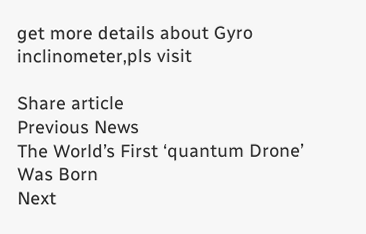get more details about Gyro inclinometer,pls visit

Share article
Previous News
The World’s First ‘quantum Drone’ Was Born
Next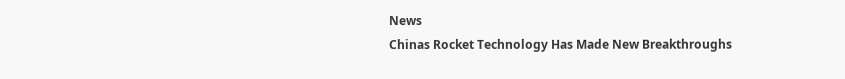News
Chinas Rocket Technology Has Made New Breakthroughs